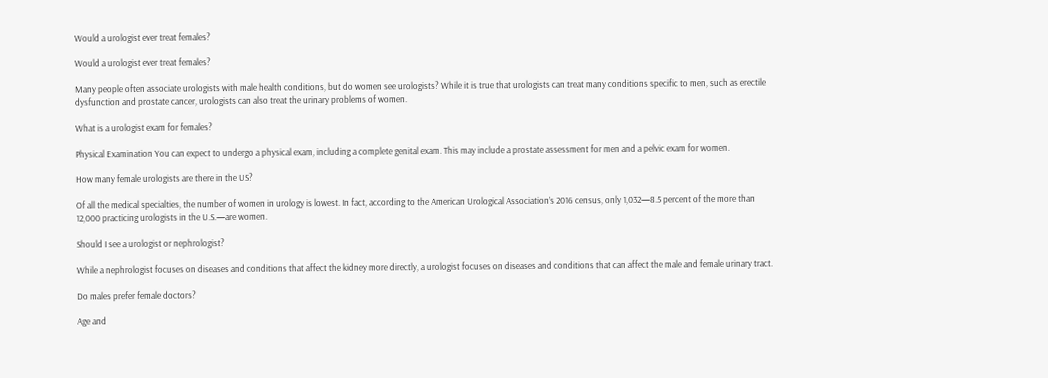Would a urologist ever treat females?

Would a urologist ever treat females?

Many people often associate urologists with male health conditions, but do women see urologists? While it is true that urologists can treat many conditions specific to men, such as erectile dysfunction and prostate cancer, urologists can also treat the urinary problems of women.

What is a urologist exam for females?

Physical Examination You can expect to undergo a physical exam, including a complete genital exam. This may include a prostate assessment for men and a pelvic exam for women.

How many female urologists are there in the US?

Of all the medical specialties, the number of women in urology is lowest. In fact, according to the American Urological Association’s 2016 census, only 1,032—8.5 percent of the more than 12,000 practicing urologists in the U.S.—are women.

Should I see a urologist or nephrologist?

While a nephrologist focuses on diseases and conditions that affect the kidney more directly, a urologist focuses on diseases and conditions that can affect the male and female urinary tract.

Do males prefer female doctors?

Age and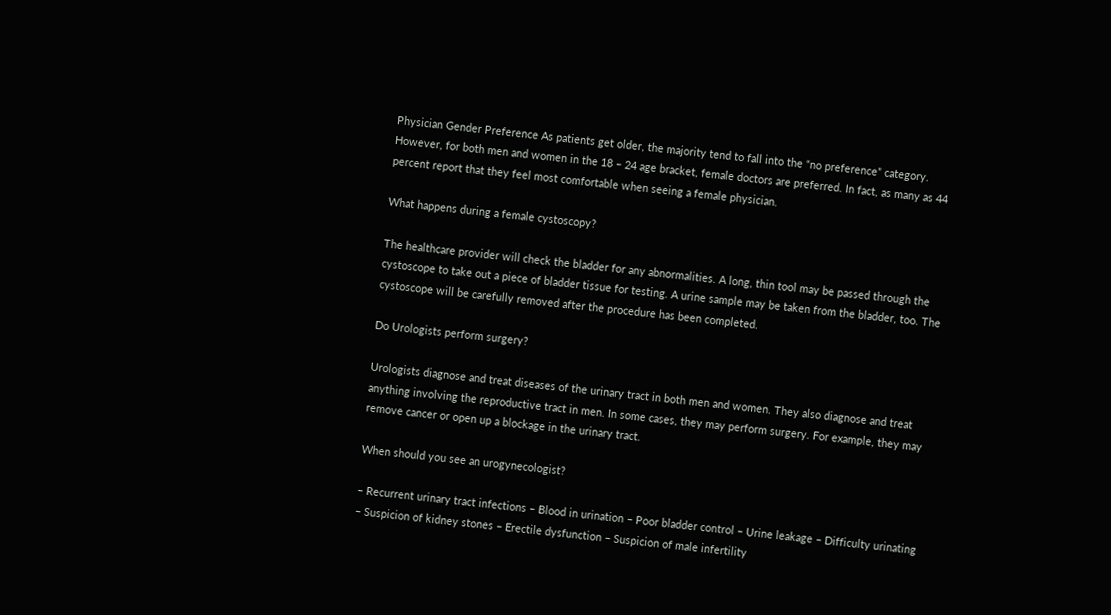Physician Gender Preference As patients get older, the majority tend to fall into the “no preference” category. However, for both men and women in the 18 – 24 age bracket, female doctors are preferred. In fact, as many as 44 percent report that they feel most comfortable when seeing a female physician.

What happens during a female cystoscopy?

The healthcare provider will check the bladder for any abnormalities. A long, thin tool may be passed through the cystoscope to take out a piece of bladder tissue for testing. A urine sample may be taken from the bladder, too. The cystoscope will be carefully removed after the procedure has been completed.

Do Urologists perform surgery?

Urologists diagnose and treat diseases of the urinary tract in both men and women. They also diagnose and treat anything involving the reproductive tract in men. In some cases, they may perform surgery. For example, they may remove cancer or open up a blockage in the urinary tract.

When should you see an urogynecologist?

– Recurrent urinary tract infections – Blood in urination – Poor bladder control – Urine leakage – Difficulty urinating – Suspicion of kidney stones – Erectile dysfunction – Suspicion of male infertility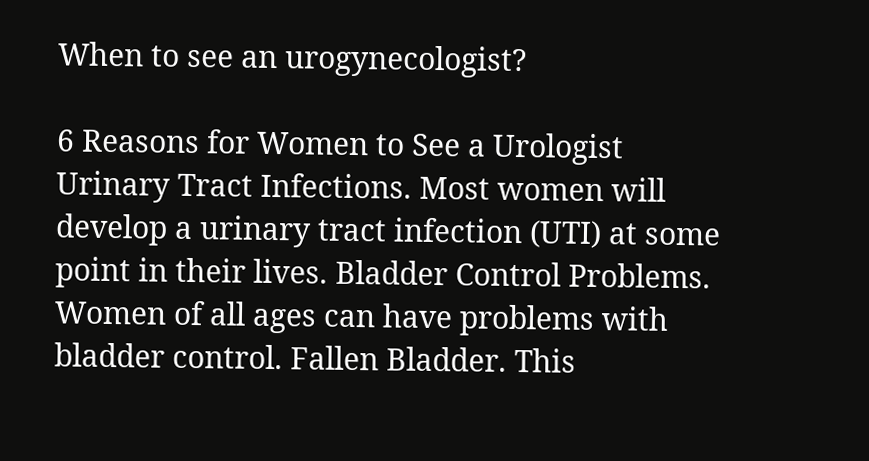When to see an urogynecologist?

6 Reasons for Women to See a Urologist Urinary Tract Infections. Most women will develop a urinary tract infection (UTI) at some point in their lives. Bladder Control Problems. Women of all ages can have problems with bladder control. Fallen Bladder. This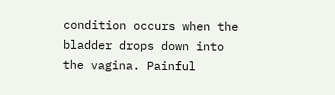condition occurs when the bladder drops down into the vagina. Painful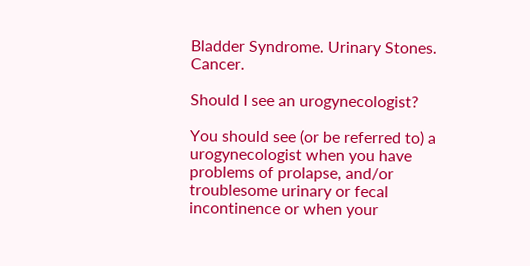Bladder Syndrome. Urinary Stones. Cancer.

Should I see an urogynecologist?

You should see (or be referred to) a urogynecologist when you have problems of prolapse, and/or troublesome urinary or fecal incontinence or when your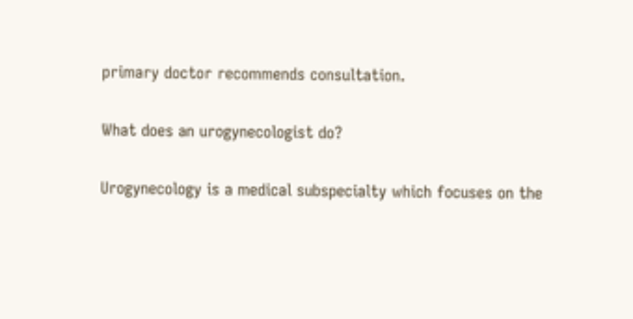primary doctor recommends consultation.

What does an urogynecologist do?

Urogynecology is a medical subspecialty which focuses on the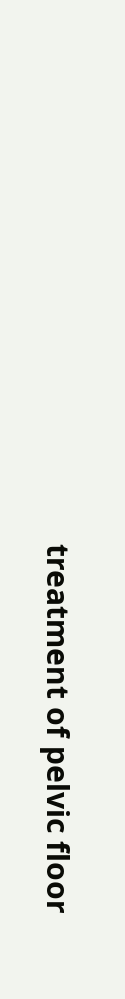treatment of pelvic floor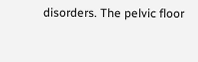disorders. The pelvic floor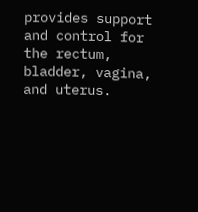provides support and control for the rectum, bladder, vagina, and uterus.